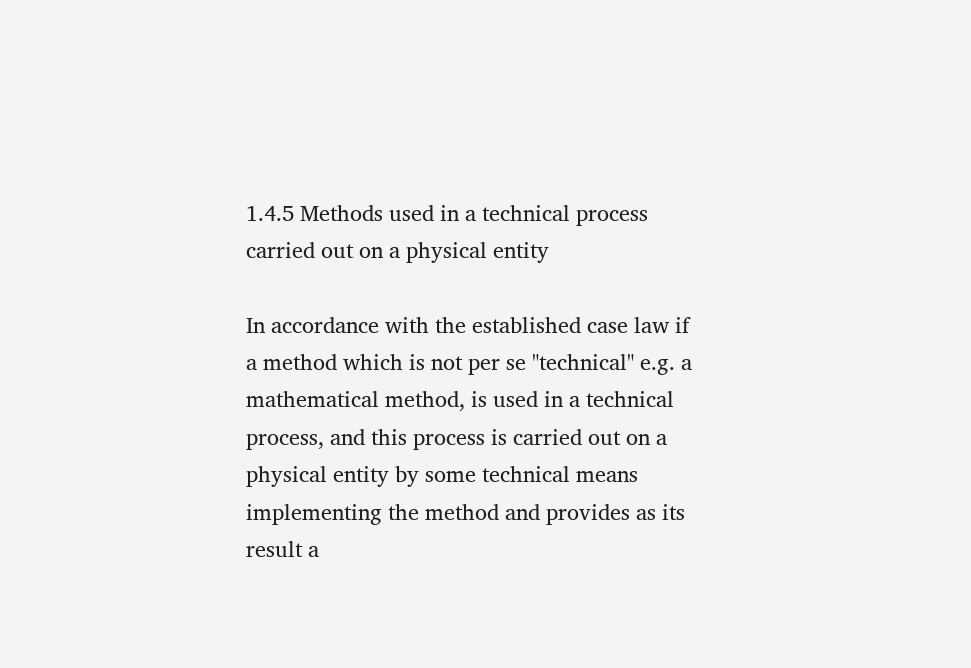1.4.5 Methods used in a technical process carried out on a physical entity

In accordance with the established case law if a method which is not per se "technical" e.g. a mathematical method, is used in a technical process, and this process is carried out on a physical entity by some technical means implementing the method and provides as its result a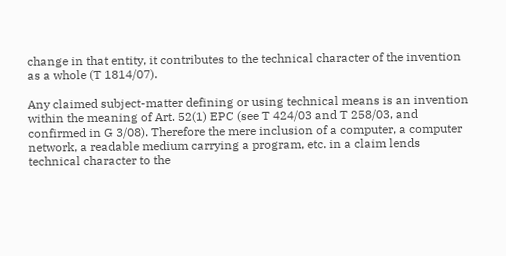change in that entity, it contributes to the technical character of the invention as a whole (T 1814/07).

Any claimed subject-matter defining or using technical means is an invention within the meaning of Art. 52(1) EPC (see T 424/03 and T 258/03, and confirmed in G 3/08). Therefore the mere inclusion of a computer, a computer network, a readable medium carrying a program, etc. in a claim lends technical character to the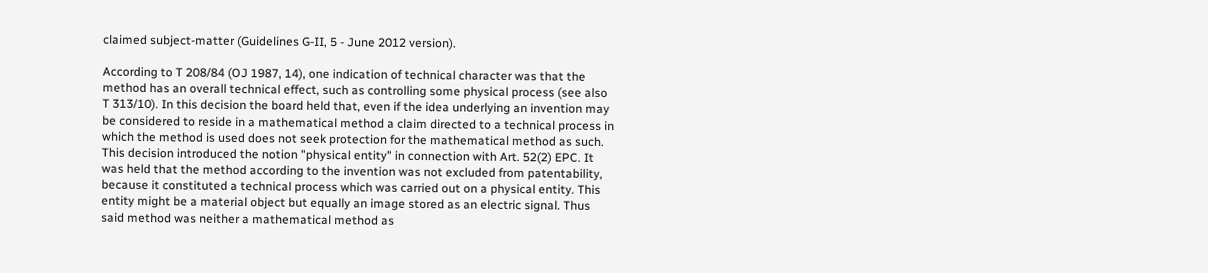claimed subject-matter (Guidelines G-II, 5 - June 2012 version).

According to T 208/84 (OJ 1987, 14), one indication of technical character was that the method has an overall technical effect, such as controlling some physical process (see also T 313/10). In this decision the board held that, even if the idea underlying an invention may be considered to reside in a mathematical method a claim directed to a technical process in which the method is used does not seek protection for the mathematical method as such. This decision introduced the notion "physical entity" in connection with Art. 52(2) EPC. It was held that the method according to the invention was not excluded from patentability, because it constituted a technical process which was carried out on a physical entity. This entity might be a material object but equally an image stored as an electric signal. Thus said method was neither a mathematical method as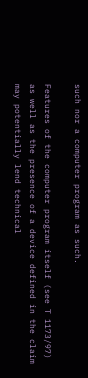such nor a computer program as such.

Features of the computer program itself (see T 1173/97) as well as the presence of a device defined in the claim may potentially lend technical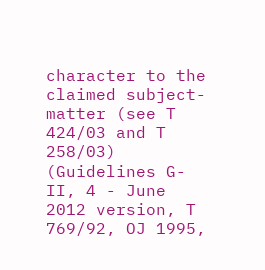character to the claimed subject-matter (see T 424/03 and T 258/03) (Guidelines G-II, 4 - June 2012 version, T 769/92, OJ 1995,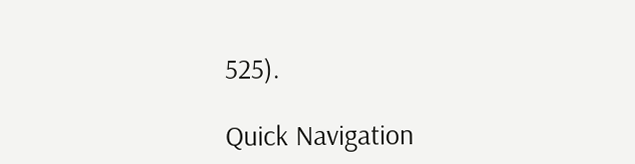525).

Quick Navigation